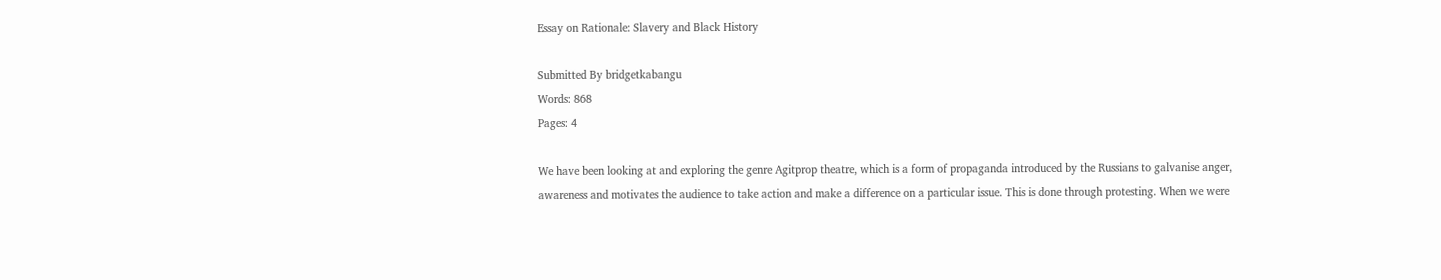Essay on Rationale: Slavery and Black History

Submitted By bridgetkabangu
Words: 868
Pages: 4

We have been looking at and exploring the genre Agitprop theatre, which is a form of propaganda introduced by the Russians to galvanise anger, awareness and motivates the audience to take action and make a difference on a particular issue. This is done through protesting. When we were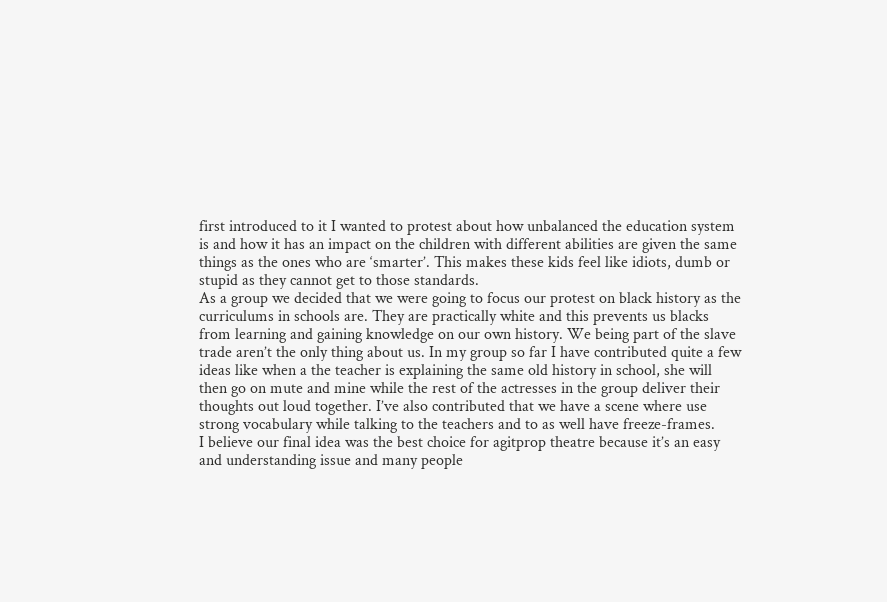first introduced to it I wanted to protest about how unbalanced the education system is and how it has an impact on the children with different abilities are given the same things as the ones who are ‘smarter’. This makes these kids feel like idiots, dumb or stupid as they cannot get to those standards.
As a group we decided that we were going to focus our protest on black history as the curriculums in schools are. They are practically white and this prevents us blacks from learning and gaining knowledge on our own history. We being part of the slave trade aren’t the only thing about us. In my group so far I have contributed quite a few ideas like when a the teacher is explaining the same old history in school, she will then go on mute and mine while the rest of the actresses in the group deliver their thoughts out loud together. I’ve also contributed that we have a scene where use strong vocabulary while talking to the teachers and to as well have freeze-frames.
I believe our final idea was the best choice for agitprop theatre because it’s an easy and understanding issue and many people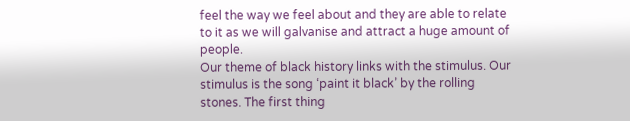feel the way we feel about and they are able to relate to it as we will galvanise and attract a huge amount of people.
Our theme of black history links with the stimulus. Our stimulus is the song ‘paint it black’ by the rolling stones. The first thing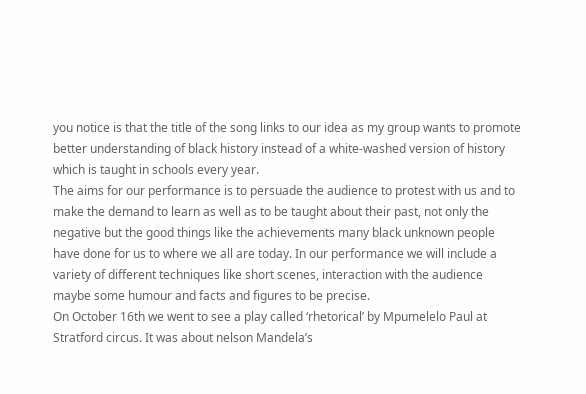you notice is that the title of the song links to our idea as my group wants to promote better understanding of black history instead of a white-washed version of history which is taught in schools every year.
The aims for our performance is to persuade the audience to protest with us and to make the demand to learn as well as to be taught about their past, not only the negative but the good things like the achievements many black unknown people have done for us to where we all are today. In our performance we will include a variety of different techniques like short scenes, interaction with the audience maybe some humour and facts and figures to be precise.
On October 16th we went to see a play called ‘rhetorical’ by Mpumelelo Paul at Stratford circus. It was about nelson Mandela’s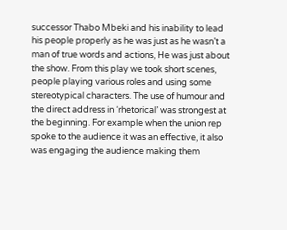successor Thabo Mbeki and his inability to lead his people properly as he was just as he wasn’t a man of true words and actions, He was just about the show. From this play we took short scenes, people playing various roles and using some stereotypical characters. The use of humour and the direct address in ‘rhetorical’ was strongest at the beginning. For example when the union rep spoke to the audience it was an effective, it also was engaging the audience making them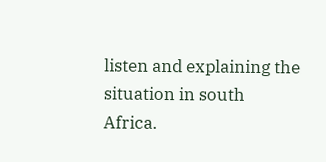listen and explaining the situation in south Africa.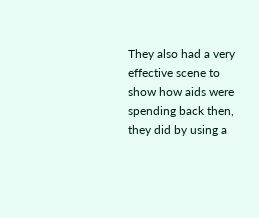They also had a very effective scene to show how aids were spending back then, they did by using a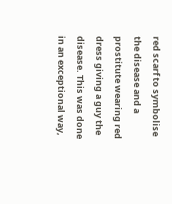red scarf to symbolise the disease and a prostitute wearing red dress giving a guy the disease. This was done in an exceptional way,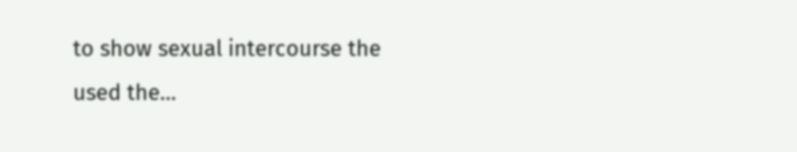to show sexual intercourse the used the…